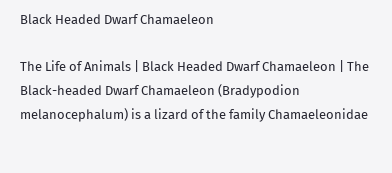Black Headed Dwarf Chamaeleon

The Life of Animals | Black Headed Dwarf Chamaeleon | The Black-headed Dwarf Chamaeleon (Bradypodion melanocephalum) is a lizard of the family Chamaeleonidae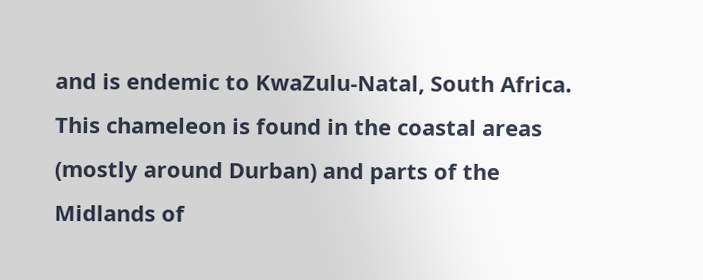and is endemic to KwaZulu-Natal, South Africa. This chameleon is found in the coastal areas (mostly around Durban) and parts of the Midlands of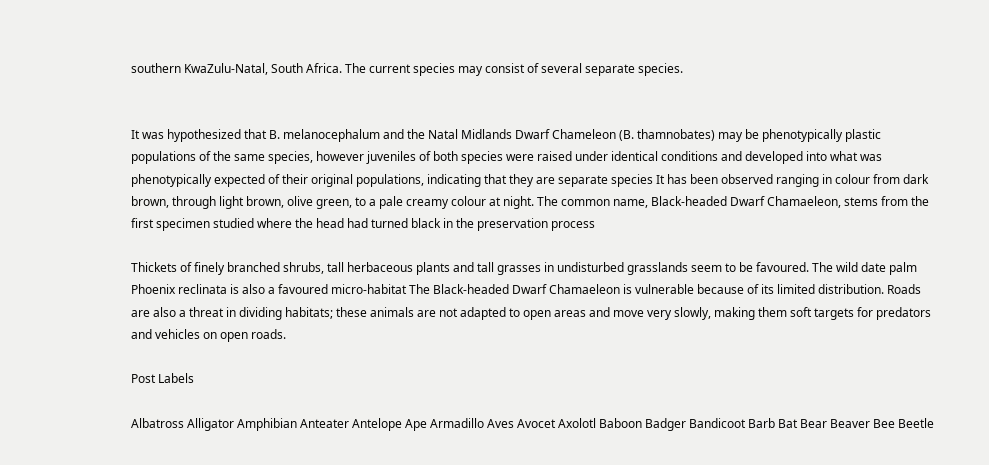southern KwaZulu-Natal, South Africa. The current species may consist of several separate species.


It was hypothesized that B. melanocephalum and the Natal Midlands Dwarf Chameleon (B. thamnobates) may be phenotypically plastic populations of the same species, however juveniles of both species were raised under identical conditions and developed into what was phenotypically expected of their original populations, indicating that they are separate species It has been observed ranging in colour from dark brown, through light brown, olive green, to a pale creamy colour at night. The common name, Black-headed Dwarf Chamaeleon, stems from the first specimen studied where the head had turned black in the preservation process

Thickets of finely branched shrubs, tall herbaceous plants and tall grasses in undisturbed grasslands seem to be favoured. The wild date palm Phoenix reclinata is also a favoured micro-habitat The Black-headed Dwarf Chamaeleon is vulnerable because of its limited distribution. Roads are also a threat in dividing habitats; these animals are not adapted to open areas and move very slowly, making them soft targets for predators and vehicles on open roads.

Post Labels

Albatross Alligator Amphibian Anteater Antelope Ape Armadillo Aves Avocet Axolotl Baboon Badger Bandicoot Barb Bat Bear Beaver Bee Beetle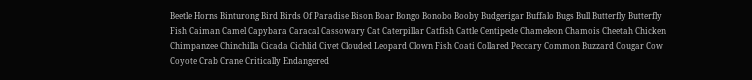Beetle Horns Binturong Bird Birds Of Paradise Bison Boar Bongo Bonobo Booby Budgerigar Buffalo Bugs Bull Butterfly Butterfly Fish Caiman Camel Capybara Caracal Cassowary Cat Caterpillar Catfish Cattle Centipede Chameleon Chamois Cheetah Chicken Chimpanzee Chinchilla Cicada Cichlid Civet Clouded Leopard Clown Fish Coati Collared Peccary Common Buzzard Cougar Cow Coyote Crab Crane Critically Endangered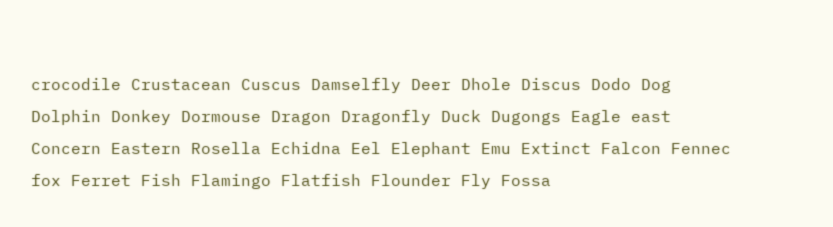crocodile Crustacean Cuscus Damselfly Deer Dhole Discus Dodo Dog Dolphin Donkey Dormouse Dragon Dragonfly Duck Dugongs Eagle east Concern Eastern Rosella Echidna Eel Elephant Emu Extinct Falcon Fennec fox Ferret Fish Flamingo Flatfish Flounder Fly Fossa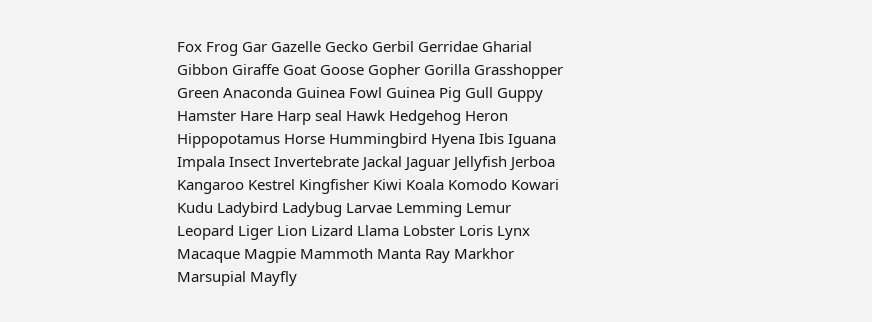Fox Frog Gar Gazelle Gecko Gerbil Gerridae Gharial Gibbon Giraffe Goat Goose Gopher Gorilla Grasshopper Green Anaconda Guinea Fowl Guinea Pig Gull Guppy Hamster Hare Harp seal Hawk Hedgehog Heron Hippopotamus Horse Hummingbird Hyena Ibis Iguana Impala Insect Invertebrate Jackal Jaguar Jellyfish Jerboa Kangaroo Kestrel Kingfisher Kiwi Koala Komodo Kowari Kudu Ladybird Ladybug Larvae Lemming Lemur Leopard Liger Lion Lizard Llama Lobster Loris Lynx Macaque Magpie Mammoth Manta Ray Markhor Marsupial Mayfly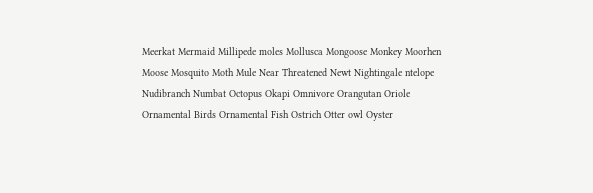Meerkat Mermaid Millipede moles Mollusca Mongoose Monkey Moorhen Moose Mosquito Moth Mule Near Threatened Newt Nightingale ntelope Nudibranch Numbat Octopus Okapi Omnivore Orangutan Oriole Ornamental Birds Ornamental Fish Ostrich Otter owl Oyster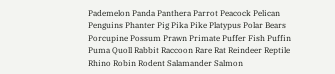Pademelon Panda Panthera Parrot Peacock Pelican Penguins Phanter Pig Pika Pike Platypus Polar Bears Porcupine Possum Prawn Primate Puffer Fish Puffin Puma Quoll Rabbit Raccoon Rare Rat Reindeer Reptile Rhino Robin Rodent Salamander Salmon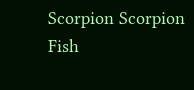Scorpion Scorpion Fish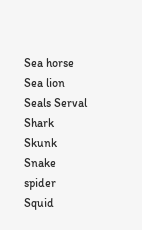Sea horse Sea lion Seals Serval Shark Skunk Snake spider Squid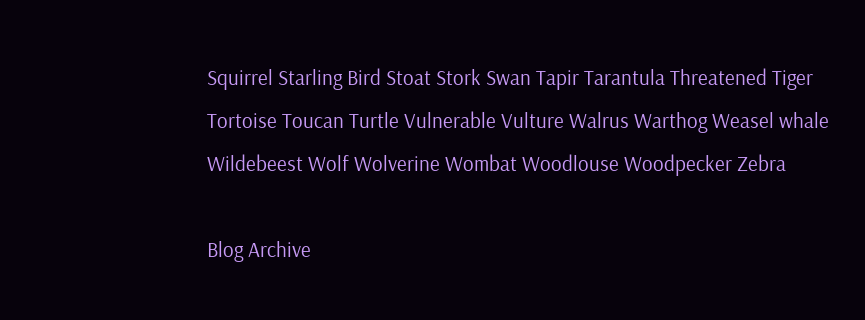Squirrel Starling Bird Stoat Stork Swan Tapir Tarantula Threatened Tiger Tortoise Toucan Turtle Vulnerable Vulture Walrus Warthog Weasel whale Wildebeest Wolf Wolverine Wombat Woodlouse Woodpecker Zebra

Blog Archive